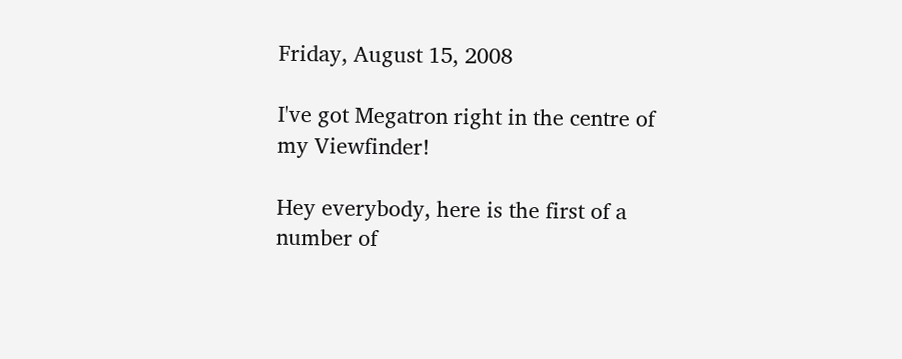Friday, August 15, 2008

I've got Megatron right in the centre of my Viewfinder!

Hey everybody, here is the first of a number of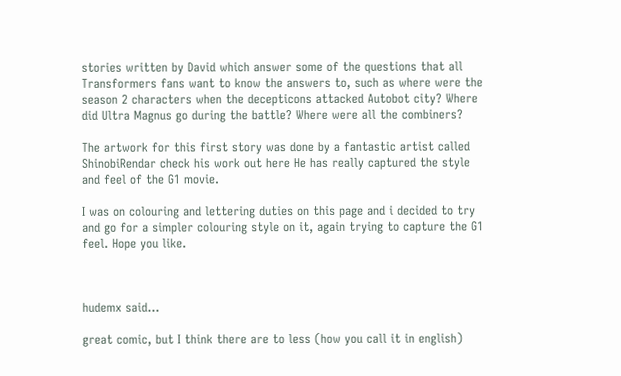stories written by David which answer some of the questions that all Transformers fans want to know the answers to, such as where were the season 2 characters when the decepticons attacked Autobot city? Where did Ultra Magnus go during the battle? Where were all the combiners?

The artwork for this first story was done by a fantastic artist called ShinobiRendar check his work out here He has really captured the style and feel of the G1 movie.

I was on colouring and lettering duties on this page and i decided to try and go for a simpler colouring style on it, again trying to capture the G1 feel. Hope you like.



hudemx said...

great comic, but I think there are to less (how you call it in english)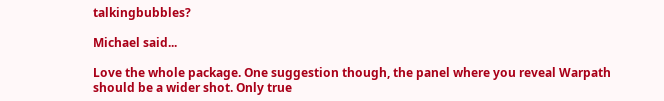talkingbubbles?

Michael said...

Love the whole package. One suggestion though, the panel where you reveal Warpath should be a wider shot. Only true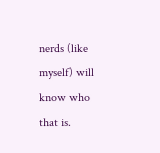nerds (like myself) will know who that is.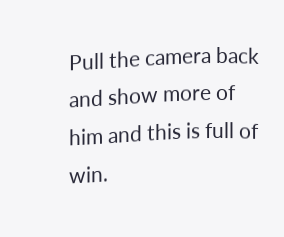Pull the camera back and show more of him and this is full of win.